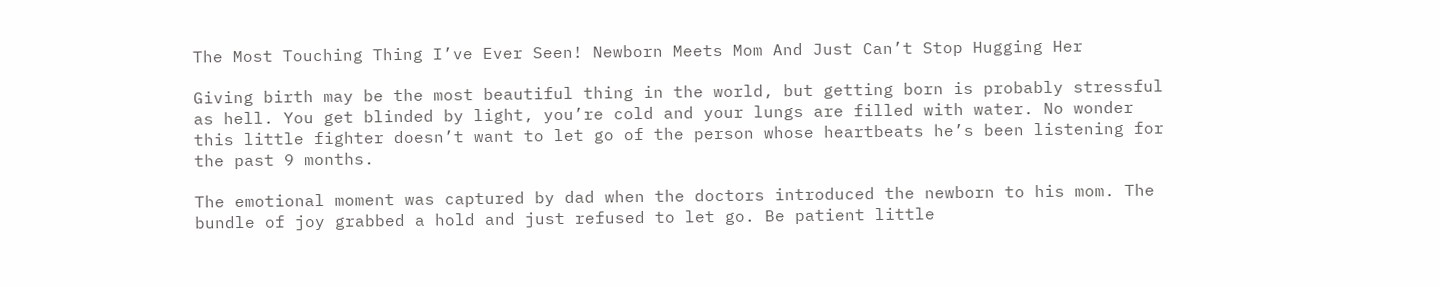The Most Touching Thing I’ve Ever Seen! Newborn Meets Mom And Just Can’t Stop Hugging Her

Giving birth may be the most beautiful thing in the world, but getting born is probably stressful as hell. You get blinded by light, you’re cold and your lungs are filled with water. No wonder this little fighter doesn’t want to let go of the person whose heartbeats he’s been listening for the past 9 months.

The emotional moment was captured by dad when the doctors introduced the newborn to his mom. The bundle of joy grabbed a hold and just refused to let go. Be patient little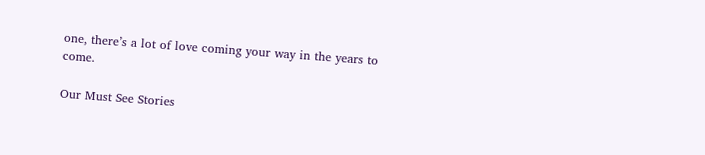one, there’s a lot of love coming your way in the years to come.

Our Must See Stories